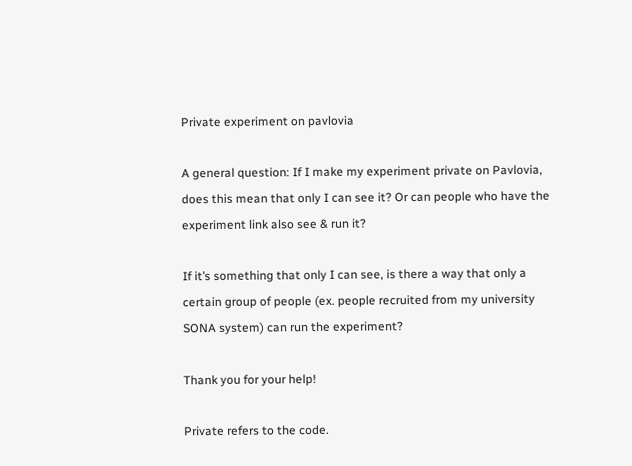Private experiment on pavlovia

A general question: If I make my experiment private on Pavlovia, does this mean that only I can see it? Or can people who have the experiment link also see & run it?

If it’s something that only I can see, is there a way that only a certain group of people (ex. people recruited from my university SONA system) can run the experiment?

Thank you for your help!

Private refers to the code.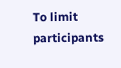To limit participants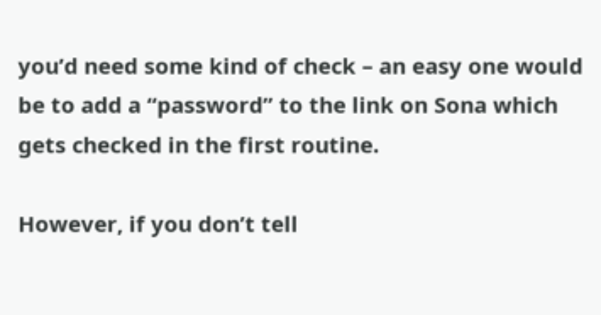you’d need some kind of check – an easy one would be to add a “password” to the link on Sona which gets checked in the first routine.

However, if you don’t tell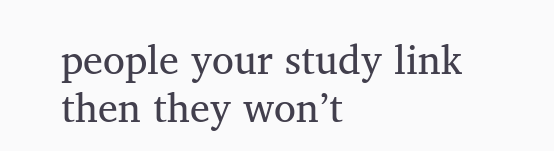people your study link then they won’t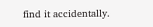find it accidentally.